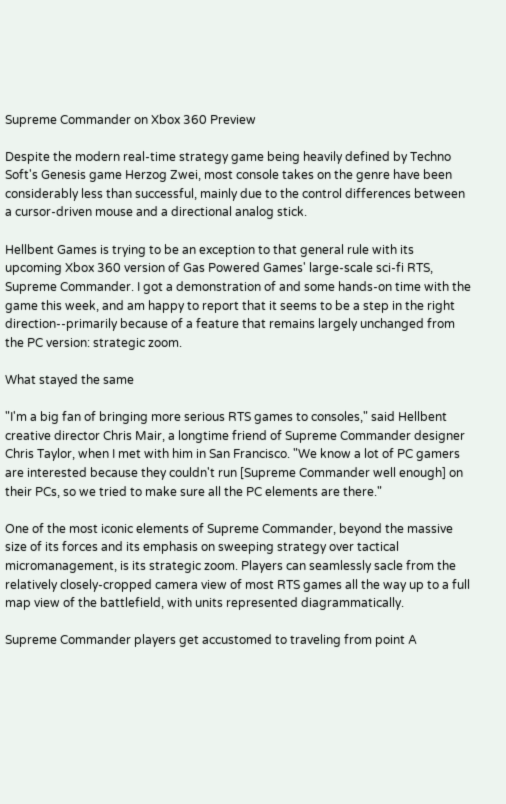Supreme Commander on Xbox 360 Preview

Despite the modern real-time strategy game being heavily defined by Techno Soft's Genesis game Herzog Zwei, most console takes on the genre have been considerably less than successful, mainly due to the control differences between a cursor-driven mouse and a directional analog stick.

Hellbent Games is trying to be an exception to that general rule with its upcoming Xbox 360 version of Gas Powered Games' large-scale sci-fi RTS, Supreme Commander. I got a demonstration of and some hands-on time with the game this week, and am happy to report that it seems to be a step in the right direction--primarily because of a feature that remains largely unchanged from the PC version: strategic zoom.

What stayed the same

"I'm a big fan of bringing more serious RTS games to consoles," said Hellbent creative director Chris Mair, a longtime friend of Supreme Commander designer Chris Taylor, when I met with him in San Francisco. "We know a lot of PC gamers are interested because they couldn't run [Supreme Commander well enough] on their PCs, so we tried to make sure all the PC elements are there."

One of the most iconic elements of Supreme Commander, beyond the massive size of its forces and its emphasis on sweeping strategy over tactical micromanagement, is its strategic zoom. Players can seamlessly sacle from the relatively closely-cropped camera view of most RTS games all the way up to a full map view of the battlefield, with units represented diagrammatically.

Supreme Commander players get accustomed to traveling from point A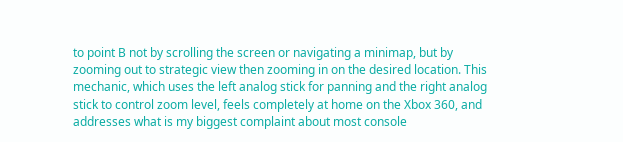to point B not by scrolling the screen or navigating a minimap, but by zooming out to strategic view then zooming in on the desired location. This mechanic, which uses the left analog stick for panning and the right analog stick to control zoom level, feels completely at home on the Xbox 360, and addresses what is my biggest complaint about most console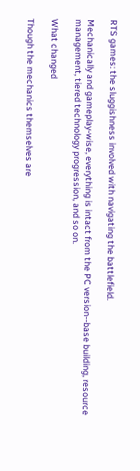RTS games: the sluggishness involved with navigating the battlefield.

Mechanically and gameplay-wise, everything is intact from the PC version--base building, resource management, tiered technology progression, and so on.

What changed

Though the mechanics themselves are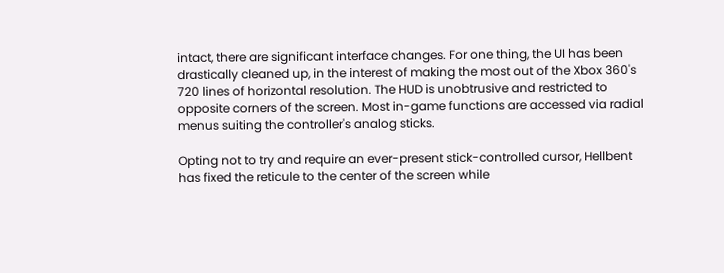intact, there are significant interface changes. For one thing, the UI has been drastically cleaned up, in the interest of making the most out of the Xbox 360's 720 lines of horizontal resolution. The HUD is unobtrusive and restricted to opposite corners of the screen. Most in-game functions are accessed via radial menus suiting the controller's analog sticks.

Opting not to try and require an ever-present stick-controlled cursor, Hellbent has fixed the reticule to the center of the screen while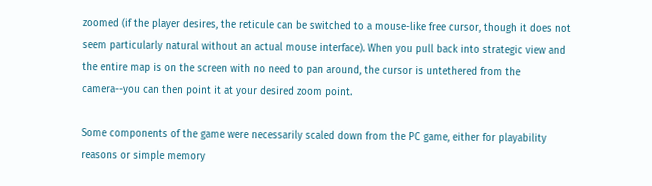zoomed (if the player desires, the reticule can be switched to a mouse-like free cursor, though it does not seem particularly natural without an actual mouse interface). When you pull back into strategic view and the entire map is on the screen with no need to pan around, the cursor is untethered from the camera--you can then point it at your desired zoom point.

Some components of the game were necessarily scaled down from the PC game, either for playability reasons or simple memory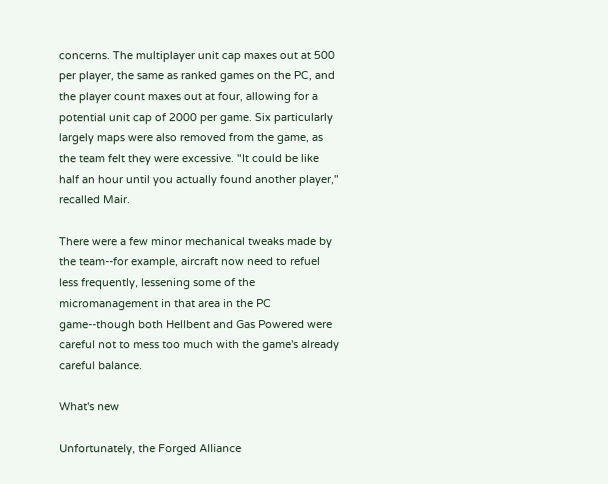concerns. The multiplayer unit cap maxes out at 500 per player, the same as ranked games on the PC, and the player count maxes out at four, allowing for a potential unit cap of 2000 per game. Six particularly largely maps were also removed from the game, as the team felt they were excessive. "It could be like half an hour until you actually found another player," recalled Mair.

There were a few minor mechanical tweaks made by the team--for example, aircraft now need to refuel less frequently, lessening some of the micromanagement in that area in the PC game--though both Hellbent and Gas Powered were careful not to mess too much with the game's already careful balance.

What's new

Unfortunately, the Forged Alliance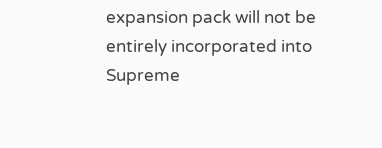expansion pack will not be entirely incorporated into Supreme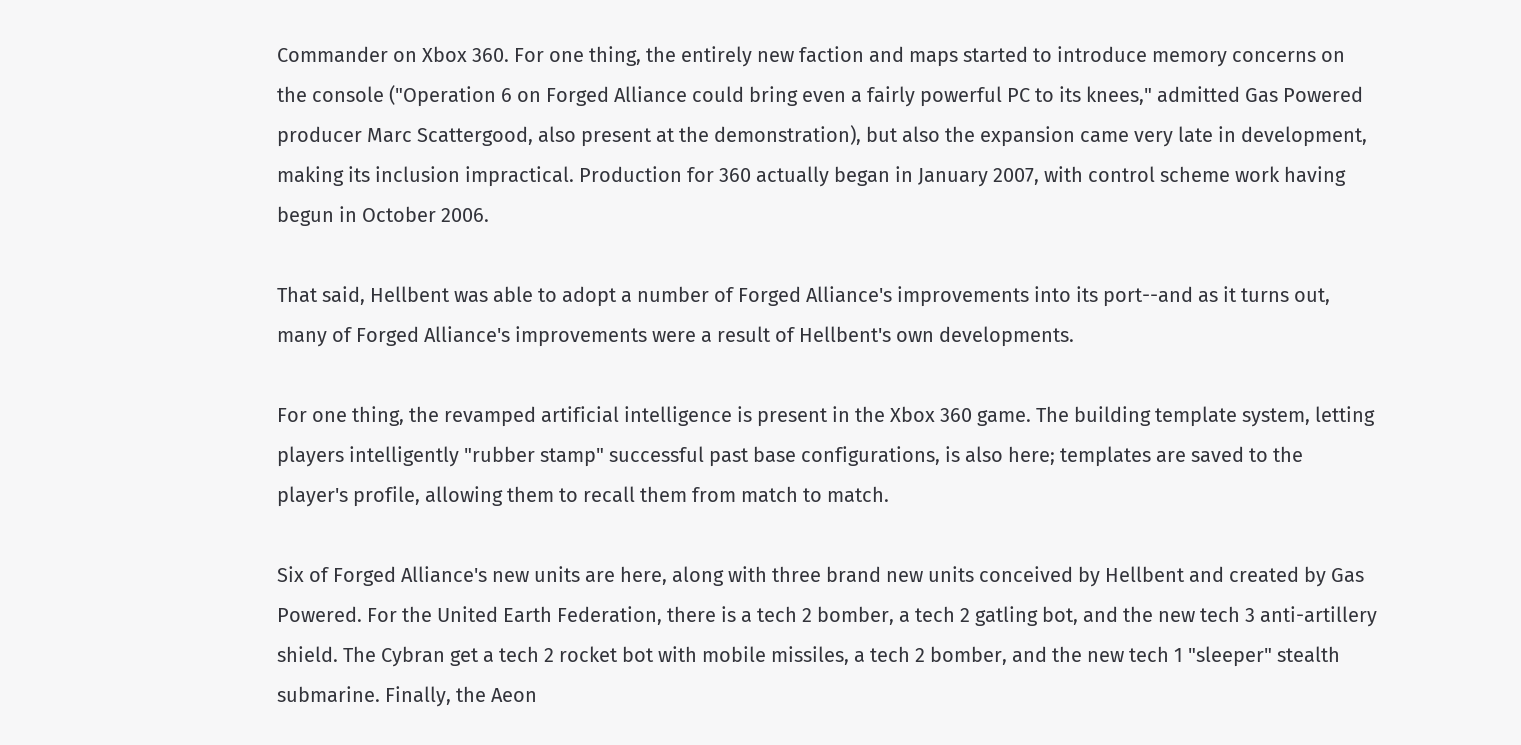Commander on Xbox 360. For one thing, the entirely new faction and maps started to introduce memory concerns on the console ("Operation 6 on Forged Alliance could bring even a fairly powerful PC to its knees," admitted Gas Powered producer Marc Scattergood, also present at the demonstration), but also the expansion came very late in development, making its inclusion impractical. Production for 360 actually began in January 2007, with control scheme work having begun in October 2006.

That said, Hellbent was able to adopt a number of Forged Alliance's improvements into its port--and as it turns out, many of Forged Alliance's improvements were a result of Hellbent's own developments.

For one thing, the revamped artificial intelligence is present in the Xbox 360 game. The building template system, letting players intelligently "rubber stamp" successful past base configurations, is also here; templates are saved to the player's profile, allowing them to recall them from match to match.

Six of Forged Alliance's new units are here, along with three brand new units conceived by Hellbent and created by Gas Powered. For the United Earth Federation, there is a tech 2 bomber, a tech 2 gatling bot, and the new tech 3 anti-artillery shield. The Cybran get a tech 2 rocket bot with mobile missiles, a tech 2 bomber, and the new tech 1 "sleeper" stealth submarine. Finally, the Aeon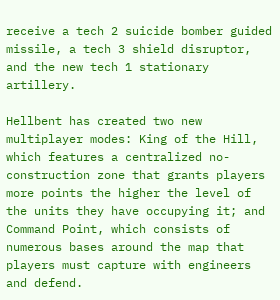receive a tech 2 suicide bomber guided missile, a tech 3 shield disruptor, and the new tech 1 stationary artillery.

Hellbent has created two new multiplayer modes: King of the Hill, which features a centralized no-construction zone that grants players more points the higher the level of the units they have occupying it; and Command Point, which consists of numerous bases around the map that players must capture with engineers and defend.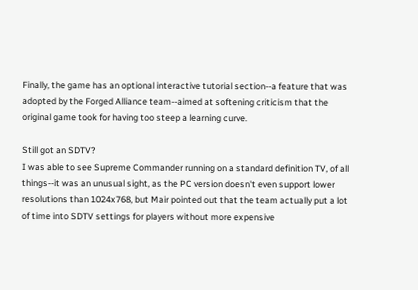Finally, the game has an optional interactive tutorial section--a feature that was adopted by the Forged Alliance team--aimed at softening criticism that the original game took for having too steep a learning curve.

Still got an SDTV?
I was able to see Supreme Commander running on a standard definition TV, of all things--it was an unusual sight, as the PC version doesn't even support lower resolutions than 1024x768, but Mair pointed out that the team actually put a lot of time into SDTV settings for players without more expensive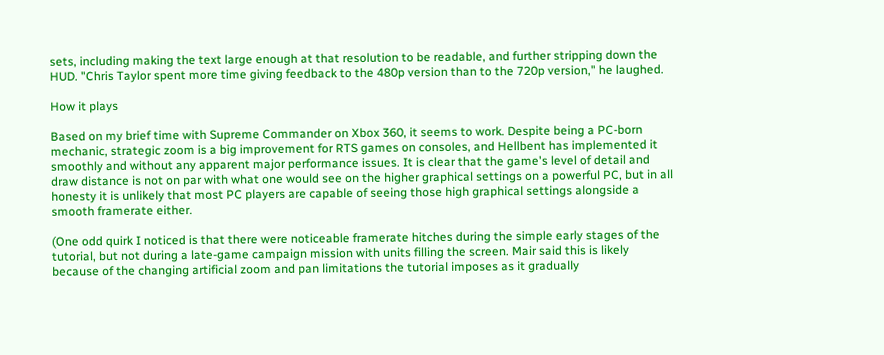sets, including making the text large enough at that resolution to be readable, and further stripping down the HUD. "Chris Taylor spent more time giving feedback to the 480p version than to the 720p version," he laughed.

How it plays

Based on my brief time with Supreme Commander on Xbox 360, it seems to work. Despite being a PC-born mechanic, strategic zoom is a big improvement for RTS games on consoles, and Hellbent has implemented it smoothly and without any apparent major performance issues. It is clear that the game's level of detail and draw distance is not on par with what one would see on the higher graphical settings on a powerful PC, but in all honesty it is unlikely that most PC players are capable of seeing those high graphical settings alongside a smooth framerate either.

(One odd quirk I noticed is that there were noticeable framerate hitches during the simple early stages of the tutorial, but not during a late-game campaign mission with units filling the screen. Mair said this is likely because of the changing artificial zoom and pan limitations the tutorial imposes as it gradually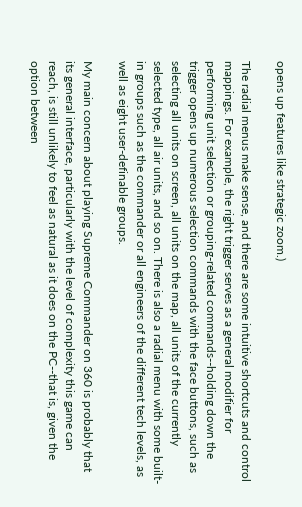opens up features like strategic zoom.)

The radial menus make sense, and there are some intuitive shortcuts and control mappings. For example, the right trigger serves as a general modifier for performing unit selection or grouping-related commands--holding down the trigger opens up numerous selection commands with the face buttons, such as selecting all units on screen, all units on the map, all units of the currently selected type, all air units, and so on. There is also a radial menu with some built-in groups such as the commander or all engineers of the different tech levels, as well as eight user-definable groups.

My main concern about playing Supreme Commander on 360 is probably that its general interface, particularly with the level of complexity this game can reach, is still unlikely to feel as natural as it does on the PC--that is, given the option between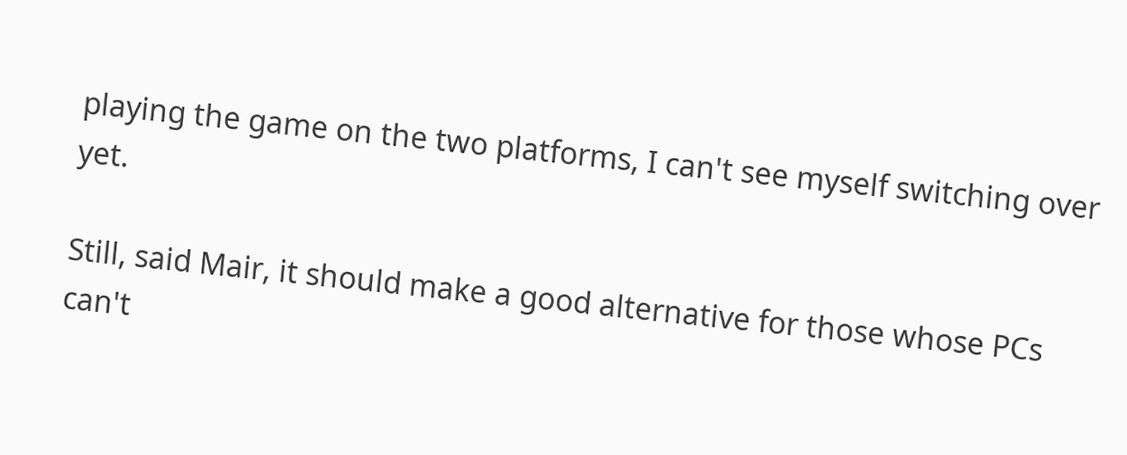playing the game on the two platforms, I can't see myself switching over yet.

Still, said Mair, it should make a good alternative for those whose PCs can't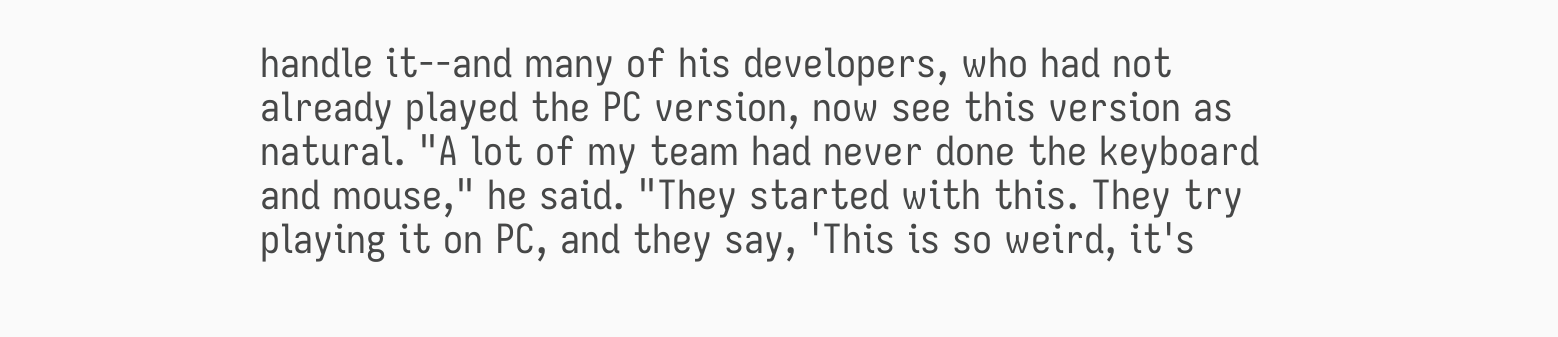handle it--and many of his developers, who had not already played the PC version, now see this version as natural. "A lot of my team had never done the keyboard and mouse," he said. "They started with this. They try playing it on PC, and they say, 'This is so weird, it's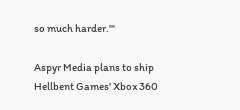so much harder.'"

Aspyr Media plans to ship Hellbent Games' Xbox 360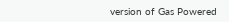version of Gas Powered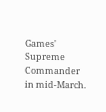Games' Supreme Commander in mid-March.